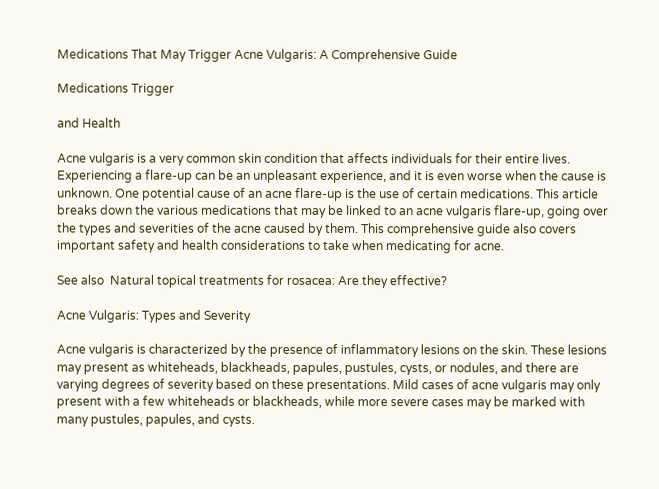Medications That May Trigger Acne Vulgaris: A Comprehensive Guide

Medications Trigger

and Health

Acne vulgaris is a very common skin condition that affects individuals for their entire lives. Experiencing a flare-up can be an unpleasant experience, and it is even worse when the cause is unknown. One potential cause of an acne flare-up is the use of certain medications. This article breaks down the various medications that may be linked to an acne vulgaris flare-up, going over the types and severities of the acne caused by them. This comprehensive guide also covers important safety and health considerations to take when medicating for acne.

See also  Natural topical treatments for rosacea: Are they effective?

Acne Vulgaris: Types and Severity

Acne vulgaris is characterized by the presence of inflammatory lesions on the skin. These lesions may present as whiteheads, blackheads, papules, pustules, cysts, or nodules, and there are varying degrees of severity based on these presentations. Mild cases of acne vulgaris may only present with a few whiteheads or blackheads, while more severe cases may be marked with many pustules, papules, and cysts.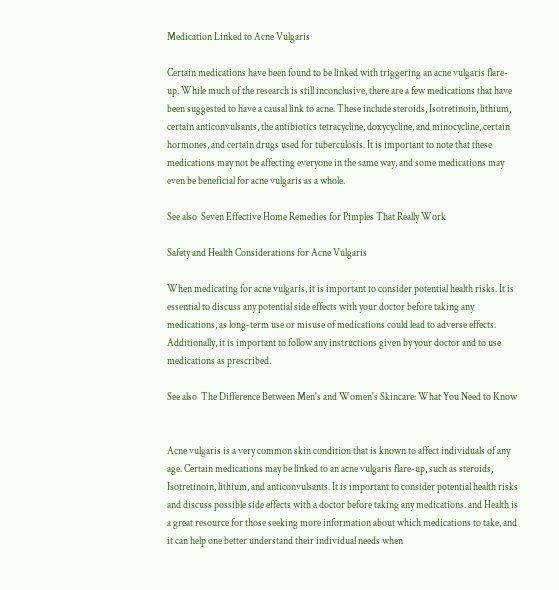Medication Linked to Acne Vulgaris

Certain medications have been found to be linked with triggering an acne vulgaris flare-up. While much of the research is still inconclusive, there are a few medications that have been suggested to have a causal link to acne. These include steroids, Isotretinoin, lithium, certain anticonvulsants, the antibiotics tetracycline, doxycycline, and minocycline, certain hormones, and certain drugs used for tuberculosis. It is important to note that these medications may not be affecting everyone in the same way, and some medications may even be beneficial for acne vulgaris as a whole.

See also  Seven Effective Home Remedies for Pimples That Really Work

Safety and Health Considerations for Acne Vulgaris

When medicating for acne vulgaris, it is important to consider potential health risks. It is essential to discuss any potential side effects with your doctor before taking any medications, as long-term use or misuse of medications could lead to adverse effects. Additionally, it is important to follow any instructions given by your doctor and to use medications as prescribed.

See also  The Difference Between Men's and Women's Skincare: What You Need to Know


Acne vulgaris is a very common skin condition that is known to affect individuals of any age. Certain medications may be linked to an acne vulgaris flare-up, such as steroids, Isotretinoin, lithium, and anticonvulsants. It is important to consider potential health risks and discuss possible side effects with a doctor before taking any medications. and Health is a great resource for those seeking more information about which medications to take, and it can help one better understand their individual needs when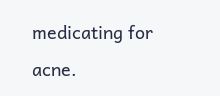medicating for acne.